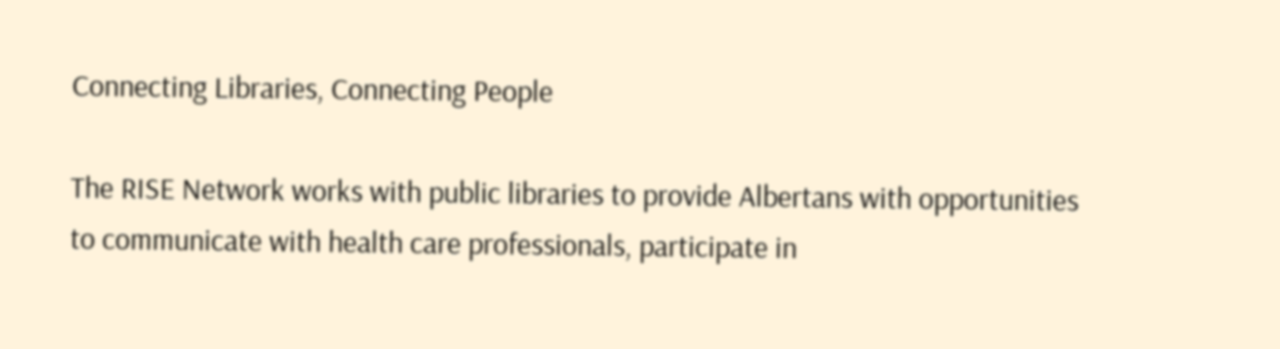Connecting Libraries, Connecting People

The RISE Network works with public libraries to provide Albertans with opportunities to communicate with health care professionals, participate in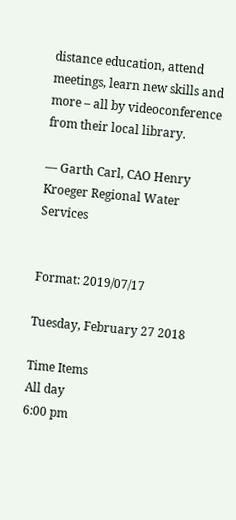distance education, attend meetings, learn new skills and more – all by videoconference from their local library.

— Garth Carl, CAO Henry Kroeger Regional Water Services


Format: 2019/07/17

Tuesday, February 27 2018

Time Items
All day
6:00 pm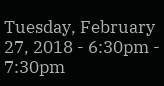Tuesday, February 27, 2018 - 6:30pm - 7:30pm